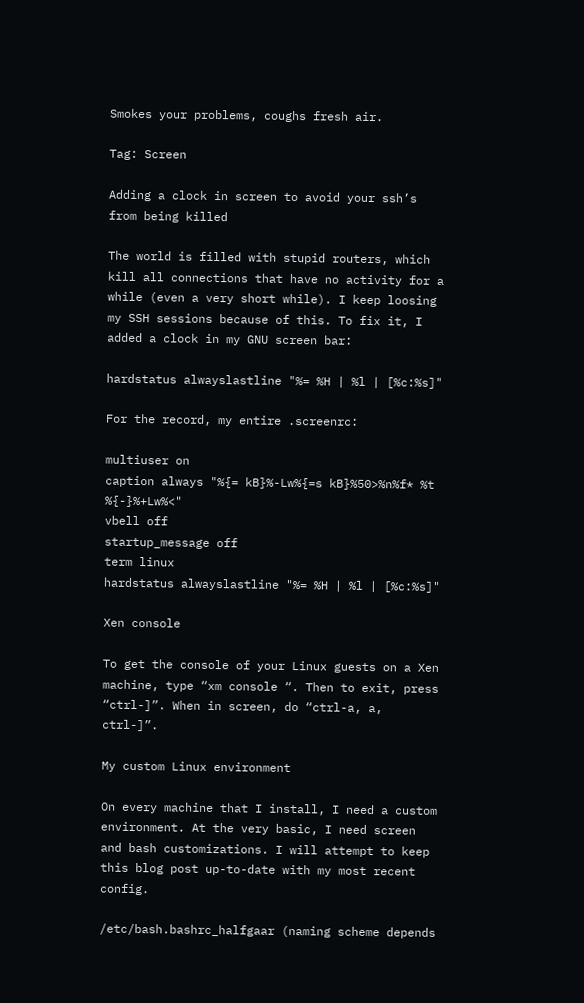Smokes your problems, coughs fresh air.

Tag: Screen

Adding a clock in screen to avoid your ssh’s from being killed

The world is filled with stupid routers, which kill all connections that have no activity for a while (even a very short while). I keep loosing my SSH sessions because of this. To fix it, I added a clock in my GNU screen bar:

hardstatus alwayslastline "%= %H | %l | [%c:%s]"

For the record, my entire .screenrc:

multiuser on
caption always "%{= kB}%-Lw%{=s kB}%50>%n%f* %t %{-}%+Lw%<"
vbell off
startup_message off
term linux
hardstatus alwayslastline "%= %H | %l | [%c:%s]"

Xen console

To get the console of your Linux guests on a Xen machine, type “xm console “. Then to exit, press “ctrl-]”. When in screen, do “ctrl-a, a, ctrl-]”.

My custom Linux environment

On every machine that I install, I need a custom environment. At the very basic, I need screen and bash customizations. I will attempt to keep this blog post up-to-date with my most recent config.

/etc/bash.bashrc_halfgaar (naming scheme depends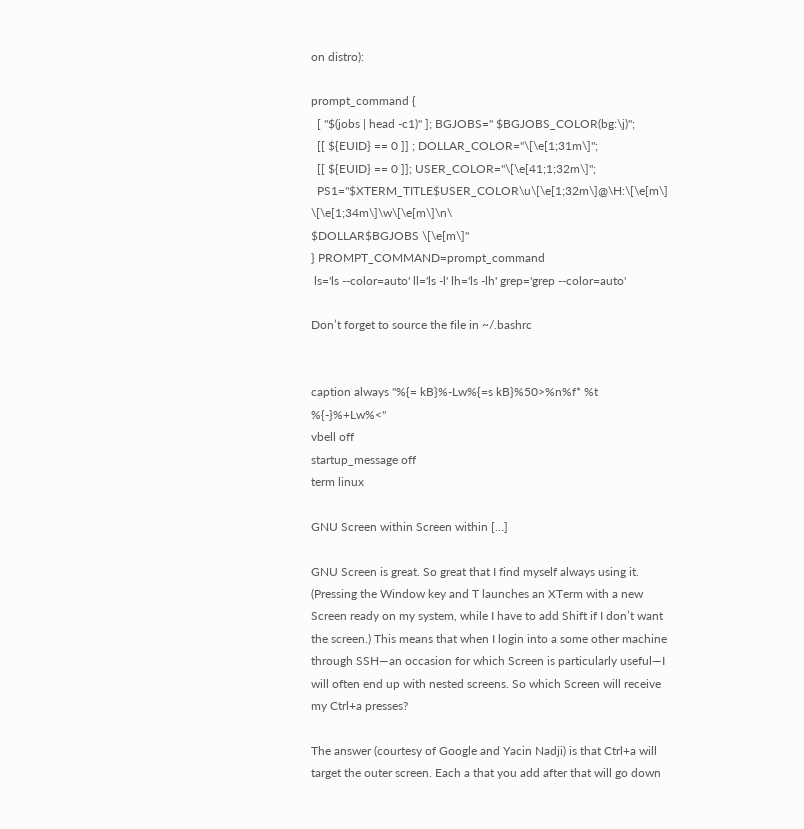on distro):

prompt_command {
  [ "$(jobs | head -c1)" ]; BGJOBS=" $BGJOBS_COLOR(bg:\j)";
  [[ ${EUID} == 0 ]] ; DOLLAR_COLOR="\[\e[1;31m\]";
  [[ ${EUID} == 0 ]]; USER_COLOR="\[\e[41;1;32m\]";
  PS1="$XTERM_TITLE$USER_COLOR\u\[\e[1;32m\]@\H:\[\e[m\] \[\e[1;34m\]\w\[\e[m\]\n\
$DOLLAR$BGJOBS \[\e[m\]"
} PROMPT_COMMAND=prompt_command
 ls='ls --color=auto' ll='ls -l' lh='ls -lh' grep='grep --color=auto'

Don’t forget to source the file in ~/.bashrc


caption always "%{= kB}%-Lw%{=s kB}%50>%n%f* %t %{-}%+Lw%<"
vbell off
startup_message off
term linux

GNU Screen within Screen within […]

GNU Screen is great. So great that I find myself always using it. (Pressing the Window key and T launches an XTerm with a new Screen ready on my system, while I have to add Shift if I don’t want the screen.) This means that when I login into a some other machine through SSH—an occasion for which Screen is particularly useful—I will often end up with nested screens. So which Screen will receive my Ctrl+a presses?

The answer (courtesy of Google and Yacin Nadji) is that Ctrl+a will target the outer screen. Each a that you add after that will go down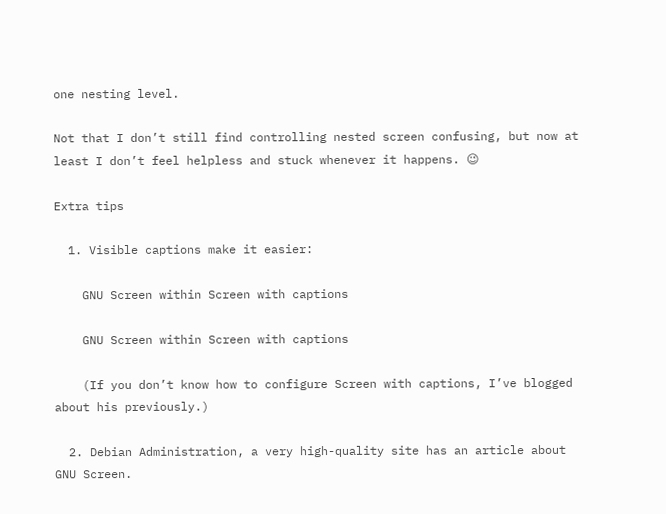one nesting level.

Not that I don’t still find controlling nested screen confusing, but now at least I don’t feel helpless and stuck whenever it happens. 😉

Extra tips

  1. Visible captions make it easier:

    GNU Screen within Screen with captions

    GNU Screen within Screen with captions

    (If you don’t know how to configure Screen with captions, I’ve blogged about his previously.)

  2. Debian Administration, a very high-quality site has an article about GNU Screen.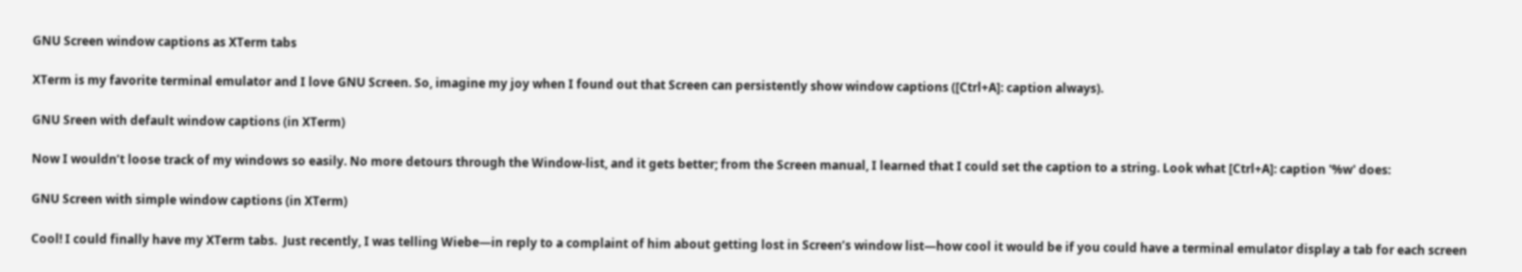GNU Screen window captions as XTerm tabs

XTerm is my favorite terminal emulator and I love GNU Screen. So, imagine my joy when I found out that Screen can persistently show window captions ([Ctrl+A]: caption always).

GNU Sreen with default window captions (in XTerm)

Now I wouldn’t loose track of my windows so easily. No more detours through the Window-list, and it gets better; from the Screen manual, I learned that I could set the caption to a string. Look what [Ctrl+A]: caption '%w' does:

GNU Screen with simple window captions (in XTerm)

Cool! I could finally have my XTerm tabs.  Just recently, I was telling Wiebe—in reply to a complaint of him about getting lost in Screen’s window list—how cool it would be if you could have a terminal emulator display a tab for each screen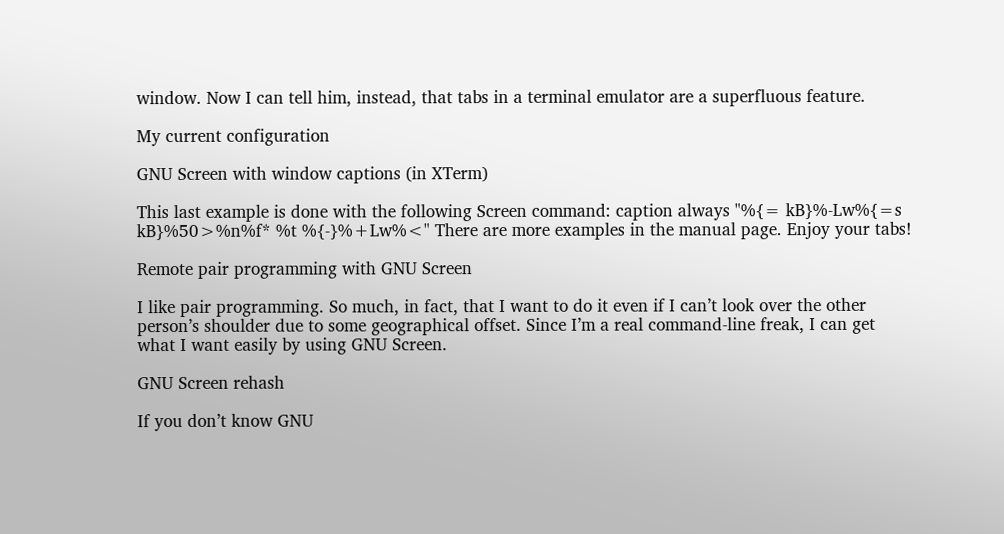window. Now I can tell him, instead, that tabs in a terminal emulator are a superfluous feature.

My current configuration

GNU Screen with window captions (in XTerm)

This last example is done with the following Screen command: caption always "%{= kB}%-Lw%{=s kB}%50>%n%f* %t %{-}%+Lw%<" There are more examples in the manual page. Enjoy your tabs!

Remote pair programming with GNU Screen

I like pair programming. So much, in fact, that I want to do it even if I can’t look over the other person’s shoulder due to some geographical offset. Since I’m a real command-line freak, I can get what I want easily by using GNU Screen.

GNU Screen rehash

If you don’t know GNU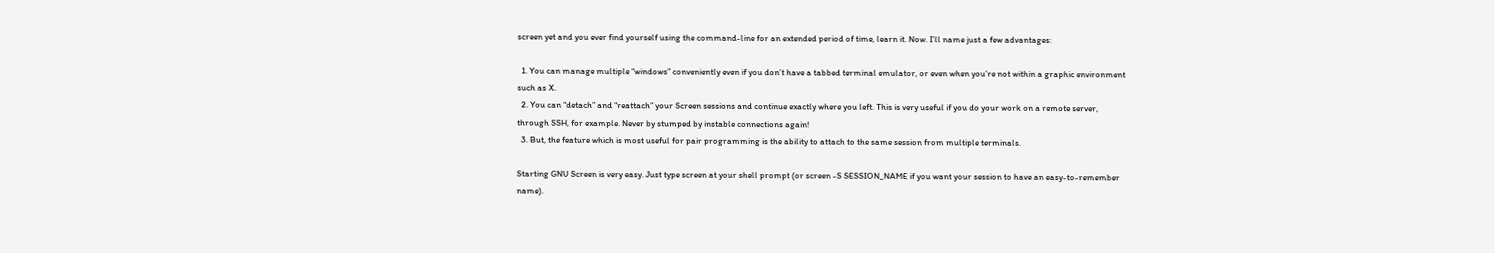screen yet and you ever find yourself using the command-line for an extended period of time, learn it. Now. I’ll name just a few advantages:

  1. You can manage multiple “windows” conveniently even if you don’t have a tabbed terminal emulator, or even when you’re not within a graphic environment such as X.
  2. You can “detach” and “reattach” your Screen sessions and continue exactly where you left. This is very useful if you do your work on a remote server, through SSH, for example. Never by stumped by instable connections again!
  3. But, the feature which is most useful for pair programming is the ability to attach to the same session from multiple terminals.

Starting GNU Screen is very easy. Just type screen at your shell prompt (or screen -S SESSION_NAME if you want your session to have an easy-to-remember name).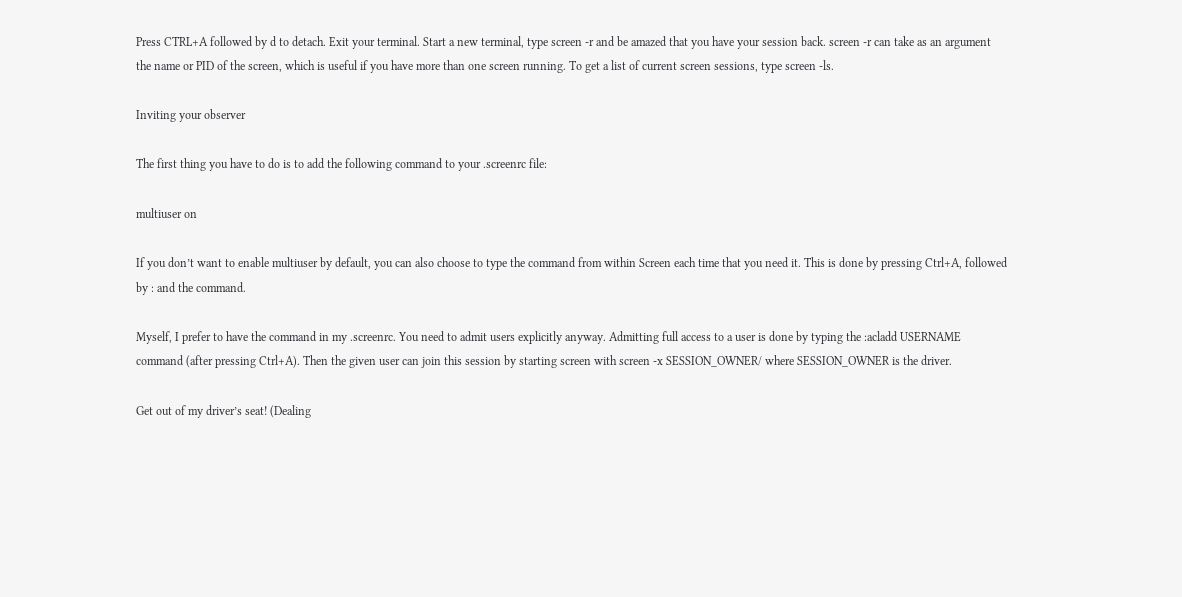Press CTRL+A followed by d to detach. Exit your terminal. Start a new terminal, type screen -r and be amazed that you have your session back. screen -r can take as an argument the name or PID of the screen, which is useful if you have more than one screen running. To get a list of current screen sessions, type screen -ls.

Inviting your observer

The first thing you have to do is to add the following command to your .screenrc file:

multiuser on

If you don’t want to enable multiuser by default, you can also choose to type the command from within Screen each time that you need it. This is done by pressing Ctrl+A, followed by : and the command.

Myself, I prefer to have the command in my .screenrc. You need to admit users explicitly anyway. Admitting full access to a user is done by typing the :acladd USERNAME command (after pressing Ctrl+A). Then the given user can join this session by starting screen with screen -x SESSION_OWNER/ where SESSION_OWNER is the driver.

Get out of my driver’s seat! (Dealing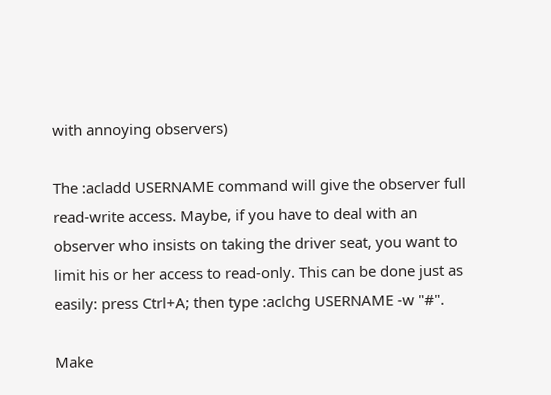with annoying observers)

The :acladd USERNAME command will give the observer full read-write access. Maybe, if you have to deal with an observer who insists on taking the driver seat, you want to limit his or her access to read-only. This can be done just as easily: press Ctrl+A; then type :aclchg USERNAME -w "#".

Make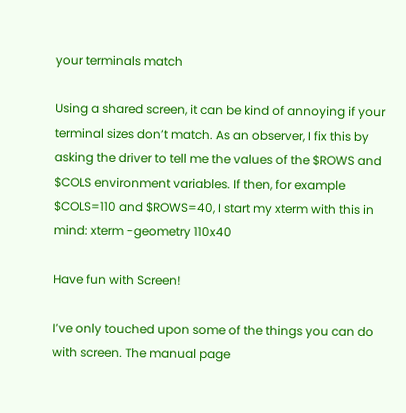your terminals match

Using a shared screen, it can be kind of annoying if your terminal sizes don’t match. As an observer, I fix this by asking the driver to tell me the values of the $ROWS and $COLS environment variables. If then, for example $COLS=110 and $ROWS=40, I start my xterm with this in mind: xterm -geometry 110x40

Have fun with Screen!

I’ve only touched upon some of the things you can do with screen. The manual page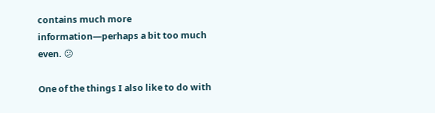contains much more information—perhaps a bit too much even. 😕

One of the things I also like to do with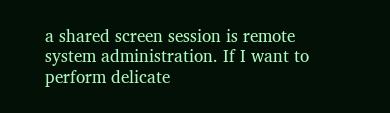a shared screen session is remote system administration. If I want to perform delicate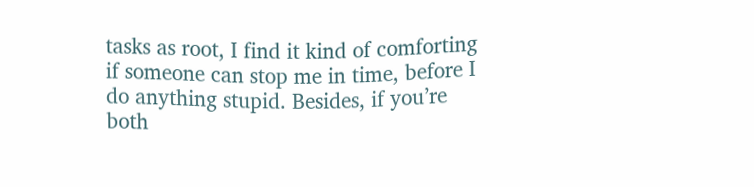tasks as root, I find it kind of comforting if someone can stop me in time, before I do anything stupid. Besides, if you’re both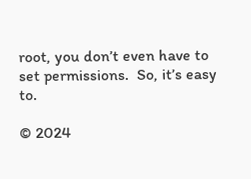root, you don’t even have to set permissions.  So, it’s easy to.

© 2024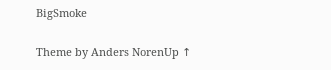BigSmoke

Theme by Anders NorenUp ↑